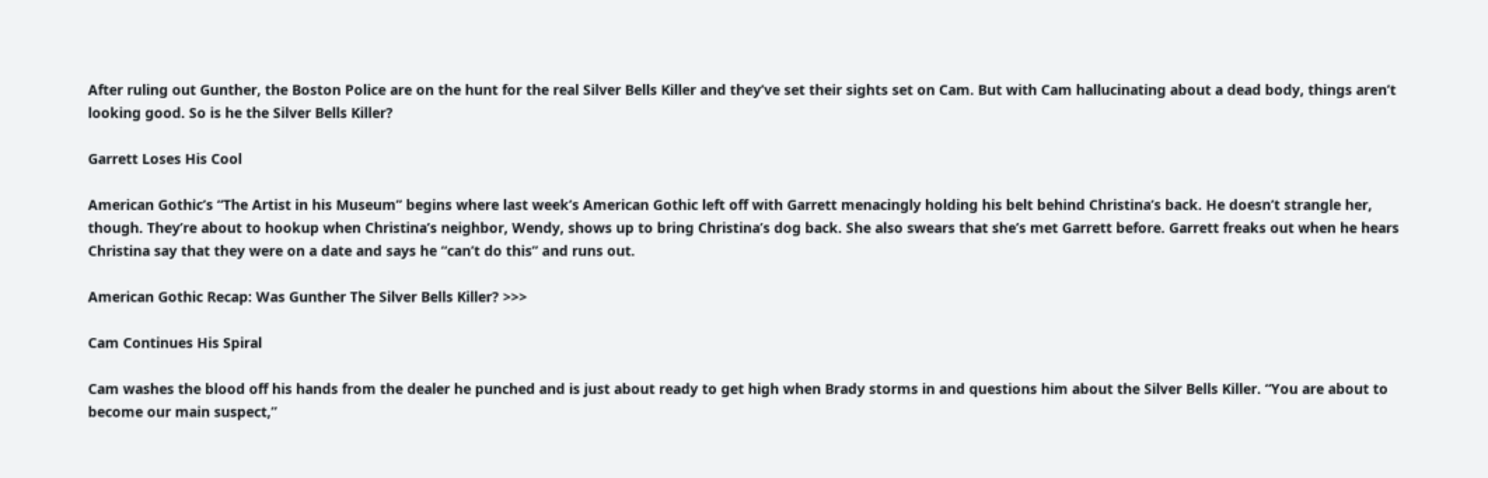After ruling out Gunther, the Boston Police are on the hunt for the real Silver Bells Killer and they’ve set their sights set on Cam. But with Cam hallucinating about a dead body, things aren’t looking good. So is he the Silver Bells Killer?

Garrett Loses His Cool

American Gothic’s “The Artist in his Museum” begins where last week’s American Gothic left off with Garrett menacingly holding his belt behind Christina’s back. He doesn’t strangle her, though. They’re about to hookup when Christina’s neighbor, Wendy, shows up to bring Christina’s dog back. She also swears that she’s met Garrett before. Garrett freaks out when he hears Christina say that they were on a date and says he “can’t do this” and runs out.

American Gothic Recap: Was Gunther The Silver Bells Killer? >>>

Cam Continues His Spiral

Cam washes the blood off his hands from the dealer he punched and is just about ready to get high when Brady storms in and questions him about the Silver Bells Killer. “You are about to become our main suspect,”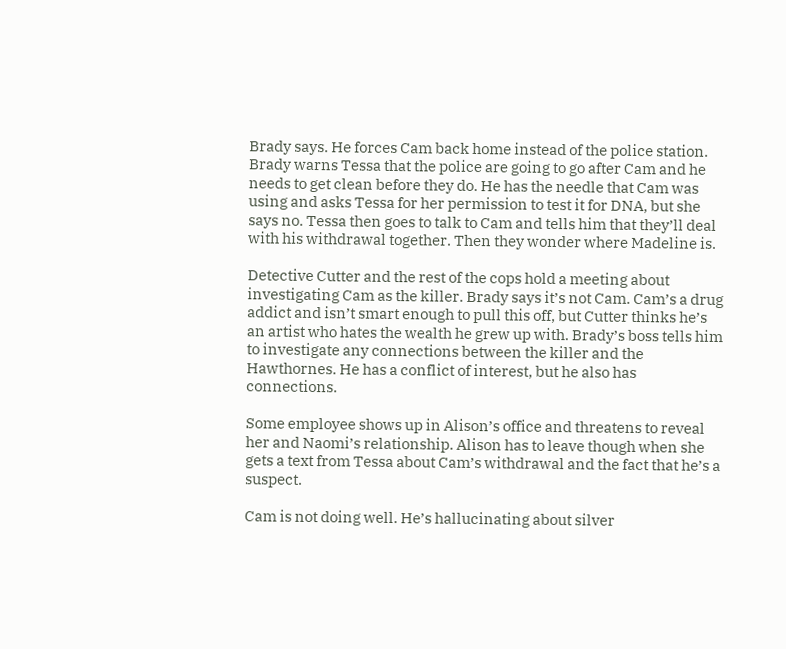Brady says. He forces Cam back home instead of the police station. Brady warns Tessa that the police are going to go after Cam and he needs to get clean before they do. He has the needle that Cam was using and asks Tessa for her permission to test it for DNA, but she says no. Tessa then goes to talk to Cam and tells him that they’ll deal with his withdrawal together. Then they wonder where Madeline is.

Detective Cutter and the rest of the cops hold a meeting about investigating Cam as the killer. Brady says it’s not Cam. Cam’s a drug addict and isn’t smart enough to pull this off, but Cutter thinks he’s an artist who hates the wealth he grew up with. Brady’s boss tells him to investigate any connections between the killer and the Hawthornes. He has a conflict of interest, but he also has connections.

Some employee shows up in Alison’s office and threatens to reveal her and Naomi’s relationship. Alison has to leave though when she gets a text from Tessa about Cam’s withdrawal and the fact that he’s a suspect.

Cam is not doing well. He’s hallucinating about silver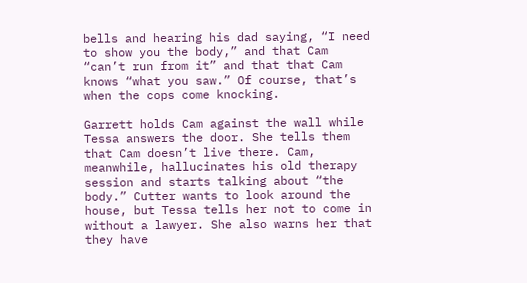bells and hearing his dad saying, “I need to show you the body,” and that Cam “can’t run from it” and that that Cam knows “what you saw.” Of course, that’s when the cops come knocking.

Garrett holds Cam against the wall while Tessa answers the door. She tells them that Cam doesn’t live there. Cam, meanwhile, hallucinates his old therapy session and starts talking about “the body.” Cutter wants to look around the house, but Tessa tells her not to come in without a lawyer. She also warns her that they have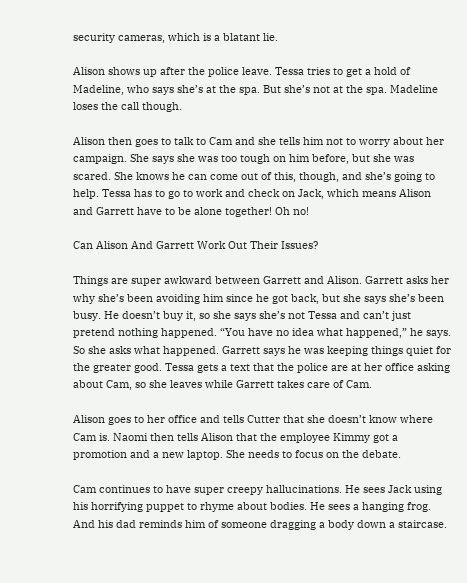security cameras, which is a blatant lie.

Alison shows up after the police leave. Tessa tries to get a hold of Madeline, who says she’s at the spa. But she’s not at the spa. Madeline loses the call though.

Alison then goes to talk to Cam and she tells him not to worry about her campaign. She says she was too tough on him before, but she was scared. She knows he can come out of this, though, and she’s going to help. Tessa has to go to work and check on Jack, which means Alison and Garrett have to be alone together! Oh no!

Can Alison And Garrett Work Out Their Issues?

Things are super awkward between Garrett and Alison. Garrett asks her why she’s been avoiding him since he got back, but she says she’s been busy. He doesn’t buy it, so she says she’s not Tessa and can’t just pretend nothing happened. “You have no idea what happened,” he says. So she asks what happened. Garrett says he was keeping things quiet for the greater good. Tessa gets a text that the police are at her office asking about Cam, so she leaves while Garrett takes care of Cam.

Alison goes to her office and tells Cutter that she doesn’t know where Cam is. Naomi then tells Alison that the employee Kimmy got a promotion and a new laptop. She needs to focus on the debate.

Cam continues to have super creepy hallucinations. He sees Jack using his horrifying puppet to rhyme about bodies. He sees a hanging frog. And his dad reminds him of someone dragging a body down a staircase.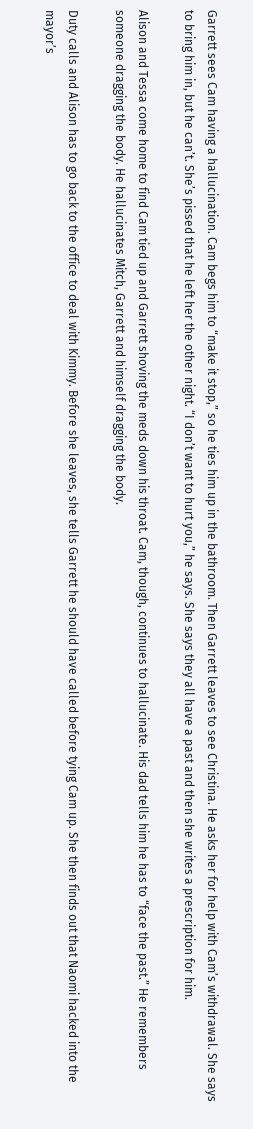Garrett sees Cam having a hallucination. Cam begs him to “make it stop,” so he ties him up in the bathroom. Then Garrett leaves to see Christina. He asks her for help with Cam’s withdrawal. She says to bring him in, but he can’t. She’s pissed that he left her the other night. “I don’t want to hurt you,” he says. She says they all have a past and then she writes a prescription for him.

Alison and Tessa come home to find Cam tied up and Garrett shoving the meds down his throat. Cam, though, continues to hallucinate. His dad tells him he has to “face the past.” He remembers someone dragging the body. He hallucinates Mitch, Garrett and himself dragging the body.

Duty calls and Alison has to go back to the office to deal with Kimmy. Before she leaves, she tells Garrett he should have called before tying Cam up. She then finds out that Naomi hacked into the mayor’s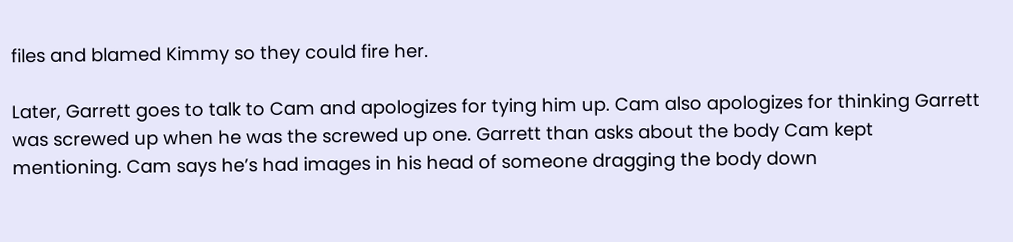files and blamed Kimmy so they could fire her.

Later, Garrett goes to talk to Cam and apologizes for tying him up. Cam also apologizes for thinking Garrett was screwed up when he was the screwed up one. Garrett than asks about the body Cam kept mentioning. Cam says he’s had images in his head of someone dragging the body down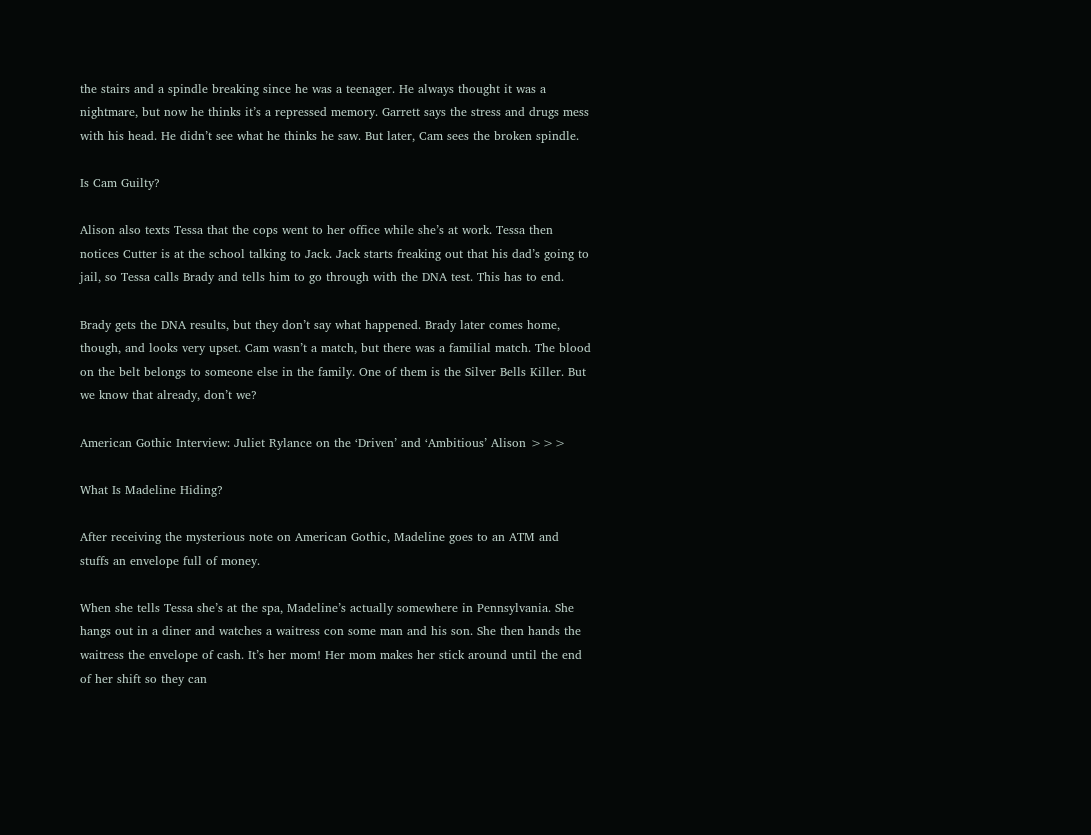the stairs and a spindle breaking since he was a teenager. He always thought it was a nightmare, but now he thinks it’s a repressed memory. Garrett says the stress and drugs mess with his head. He didn’t see what he thinks he saw. But later, Cam sees the broken spindle.

Is Cam Guilty?

Alison also texts Tessa that the cops went to her office while she’s at work. Tessa then notices Cutter is at the school talking to Jack. Jack starts freaking out that his dad’s going to jail, so Tessa calls Brady and tells him to go through with the DNA test. This has to end.

Brady gets the DNA results, but they don’t say what happened. Brady later comes home, though, and looks very upset. Cam wasn’t a match, but there was a familial match. The blood on the belt belongs to someone else in the family. One of them is the Silver Bells Killer. But we know that already, don’t we?

American Gothic Interview: Juliet Rylance on the ‘Driven’ and ‘Ambitious’ Alison >>>

What Is Madeline Hiding?

After receiving the mysterious note on American Gothic, Madeline goes to an ATM and stuffs an envelope full of money.

When she tells Tessa she’s at the spa, Madeline’s actually somewhere in Pennsylvania. She hangs out in a diner and watches a waitress con some man and his son. She then hands the waitress the envelope of cash. It’s her mom! Her mom makes her stick around until the end of her shift so they can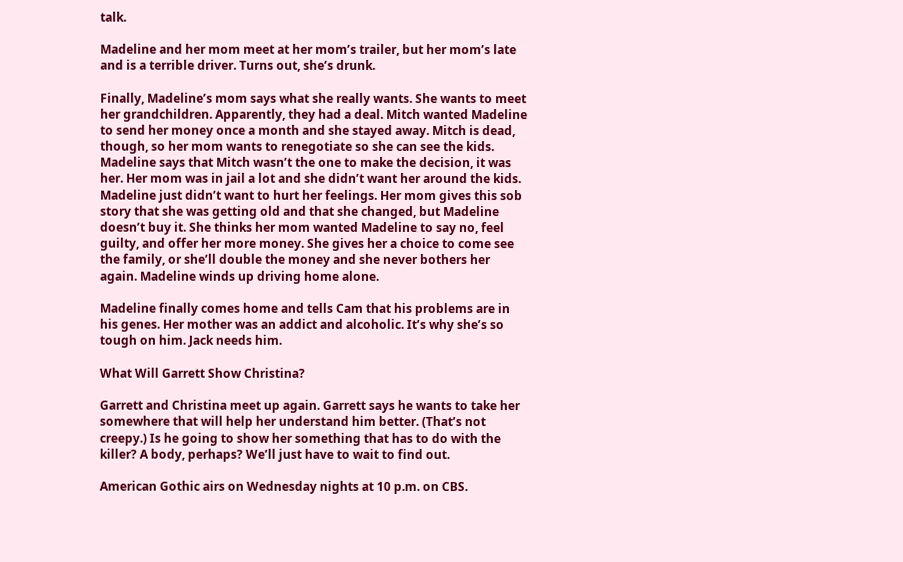talk.

Madeline and her mom meet at her mom’s trailer, but her mom’s late and is a terrible driver. Turns out, she’s drunk.

Finally, Madeline’s mom says what she really wants. She wants to meet her grandchildren. Apparently, they had a deal. Mitch wanted Madeline to send her money once a month and she stayed away. Mitch is dead, though, so her mom wants to renegotiate so she can see the kids. Madeline says that Mitch wasn’t the one to make the decision, it was her. Her mom was in jail a lot and she didn’t want her around the kids. Madeline just didn’t want to hurt her feelings. Her mom gives this sob story that she was getting old and that she changed, but Madeline doesn’t buy it. She thinks her mom wanted Madeline to say no, feel guilty, and offer her more money. She gives her a choice to come see the family, or she’ll double the money and she never bothers her again. Madeline winds up driving home alone.

Madeline finally comes home and tells Cam that his problems are in his genes. Her mother was an addict and alcoholic. It’s why she’s so tough on him. Jack needs him.

What Will Garrett Show Christina?

Garrett and Christina meet up again. Garrett says he wants to take her somewhere that will help her understand him better. (That’s not creepy.) Is he going to show her something that has to do with the killer? A body, perhaps? We’ll just have to wait to find out.

American Gothic airs on Wednesday nights at 10 p.m. on CBS.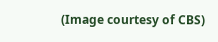(Image courtesy of CBS)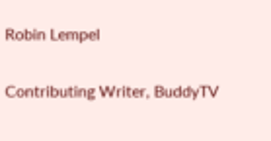Robin Lempel

Contributing Writer, BuddyTV